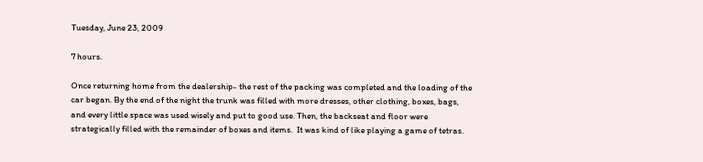Tuesday, June 23, 2009

7 hours.

Once returning home from the dealership- the rest of the packing was completed and the loading of the car began. By the end of the night the trunk was filled with more dresses, other clothing, boxes, bags, and every little space was used wisely and put to good use. Then, the backseat and floor were strategically filled with the remainder of boxes and items.  It was kind of like playing a game of tetras.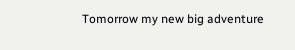Tomorrow my new big adventure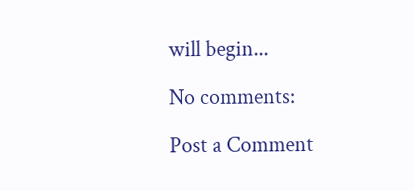will begin...

No comments:

Post a Comment